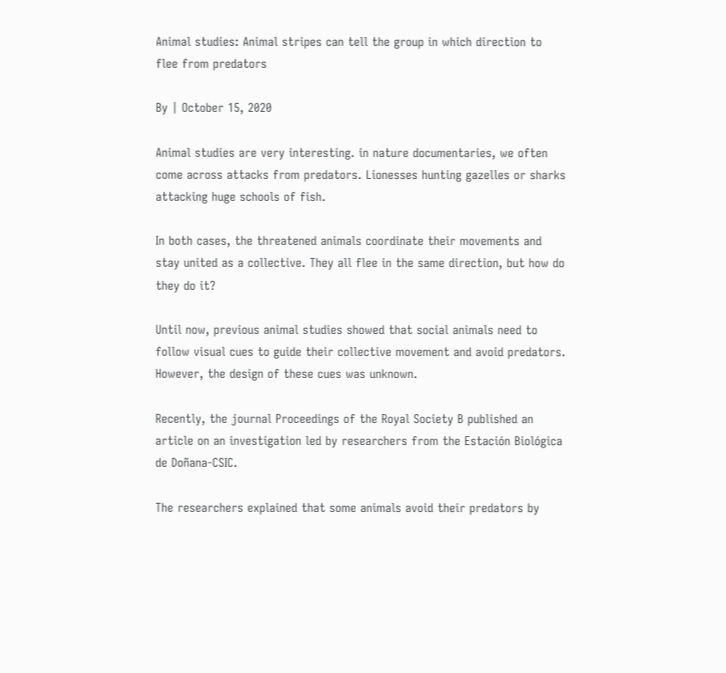Animal studies: Animal stripes can tell the group in which direction to flee from predators

By | October 15, 2020

Animal studies are very interesting. in nature documentaries, we often come across attacks from predators. Lionesses hunting gazelles or sharks attacking huge schools of fish.

In both cases, the threatened animals coordinate their movements and stay united as a collective. They all flee in the same direction, but how do they do it?

Until now, previous animal studies showed that social animals need to follow visual cues to guide their collective movement and avoid predators. However, the design of these cues was unknown.

Recently, the journal Proceedings of the Royal Society B published an article on an investigation led by researchers from the Estación Biológica de Doñana-CSIC.

The researchers explained that some animals avoid their predators by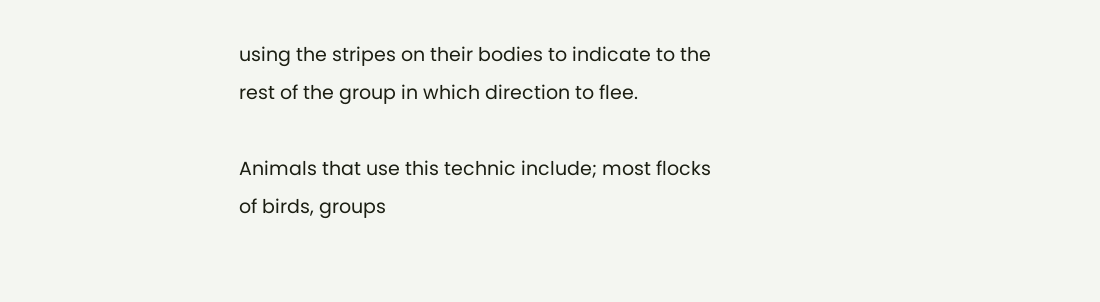using the stripes on their bodies to indicate to the rest of the group in which direction to flee.

Animals that use this technic include; most flocks of birds, groups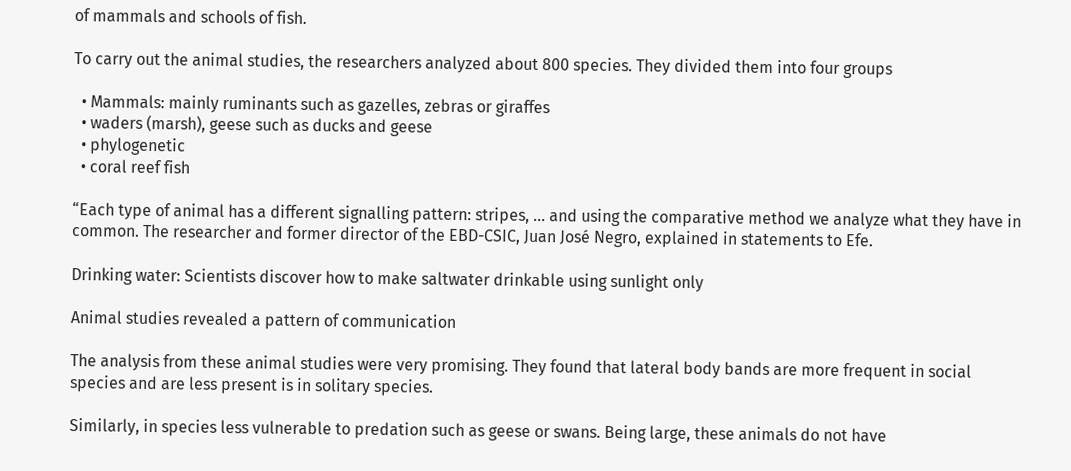of mammals and schools of fish.

To carry out the animal studies, the researchers analyzed about 800 species. They divided them into four groups

  • Mammals: mainly ruminants such as gazelles, zebras or giraffes
  • waders (marsh), geese such as ducks and geese
  • phylogenetic
  • coral reef fish

“Each type of animal has a different signalling pattern: stripes, … and using the comparative method we analyze what they have in common. The researcher and former director of the EBD-CSIC, Juan José Negro, explained in statements to Efe.

Drinking water: Scientists discover how to make saltwater drinkable using sunlight only

Animal studies revealed a pattern of communication

The analysis from these animal studies were very promising. They found that lateral body bands are more frequent in social species and are less present is in solitary species.

Similarly, in species less vulnerable to predation such as geese or swans. Being large, these animals do not have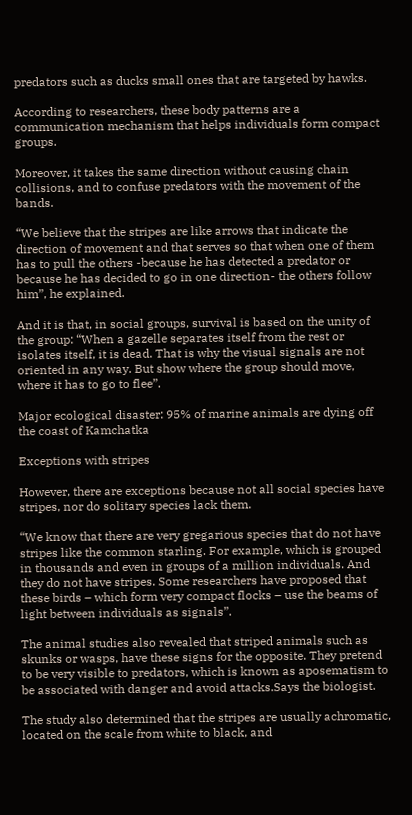predators such as ducks small ones that are targeted by hawks.

According to researchers, these body patterns are a communication mechanism that helps individuals form compact groups.

Moreover, it takes the same direction without causing chain collisions, and to confuse predators with the movement of the bands.

“We believe that the stripes are like arrows that indicate the direction of movement and that serves so that when one of them has to pull the others -because he has detected a predator or because he has decided to go in one direction- the others follow him”, he explained.

And it is that, in social groups, survival is based on the unity of the group: “When a gazelle separates itself from the rest or isolates itself, it is dead. That is why the visual signals are not oriented in any way. But show where the group should move, where it has to go to flee”.

Major ecological disaster: 95% of marine animals are dying off the coast of Kamchatka

Exceptions with stripes

However, there are exceptions because not all social species have stripes, nor do solitary species lack them.

“We know that there are very gregarious species that do not have stripes like the common starling. For example, which is grouped in thousands and even in groups of a million individuals. And they do not have stripes. Some researchers have proposed that these birds – which form very compact flocks – use the beams of light between individuals as signals”.

The animal studies also revealed that striped animals such as skunks or wasps, have these signs for the opposite. They pretend to be very visible to predators, which is known as aposematism to be associated with danger and avoid attacks.Says the biologist.

The study also determined that the stripes are usually achromatic, located on the scale from white to black, and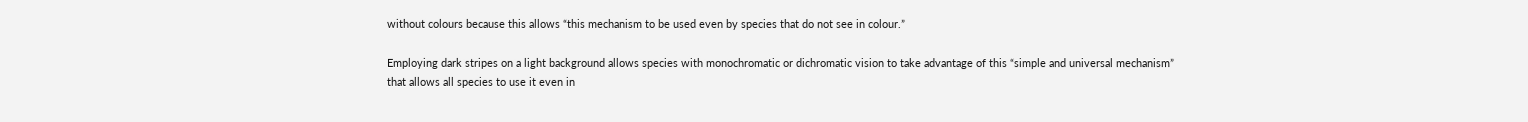without colours because this allows “this mechanism to be used even by species that do not see in colour.”

Employing dark stripes on a light background allows species with monochromatic or dichromatic vision to take advantage of this “simple and universal mechanism” that allows all species to use it even in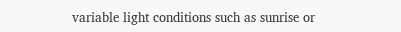variable light conditions such as sunrise or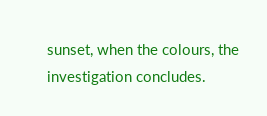sunset, when the colours, the investigation concludes.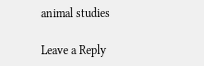animal studies

Leave a Reply